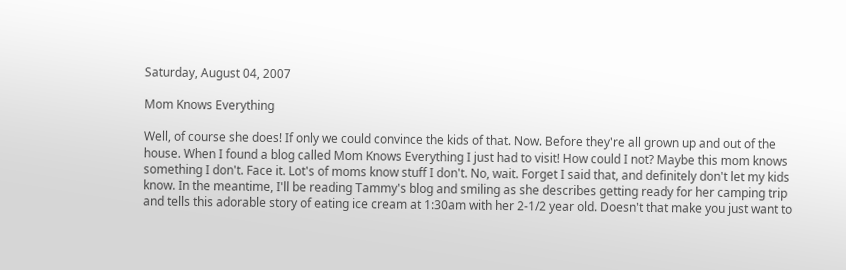Saturday, August 04, 2007

Mom Knows Everything

Well, of course she does! If only we could convince the kids of that. Now. Before they're all grown up and out of the house. When I found a blog called Mom Knows Everything I just had to visit! How could I not? Maybe this mom knows something I don't. Face it. Lot's of moms know stuff I don't. No, wait. Forget I said that, and definitely don't let my kids know. In the meantime, I'll be reading Tammy's blog and smiling as she describes getting ready for her camping trip and tells this adorable story of eating ice cream at 1:30am with her 2-1/2 year old. Doesn't that make you just want to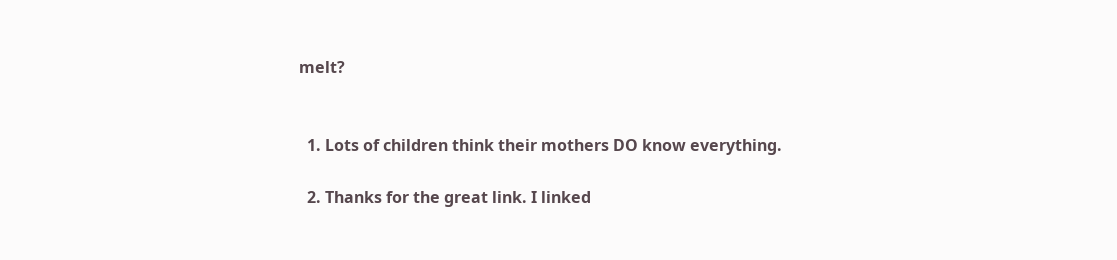melt?


  1. Lots of children think their mothers DO know everything.

  2. Thanks for the great link. I linked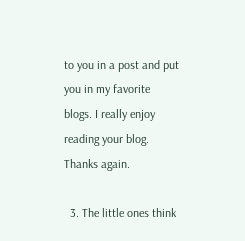to you in a post and put you in my favorite blogs. I really enjoy reading your blog. Thanks again.

  3. The little ones think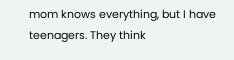mom knows everything, but I have teenagers. They think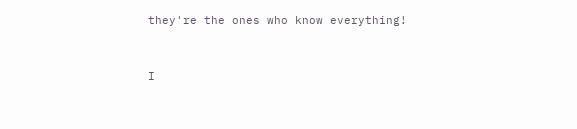they're the ones who know everything!


I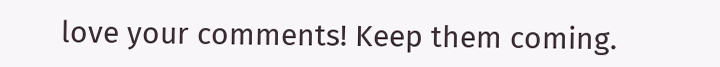love your comments! Keep them coming.